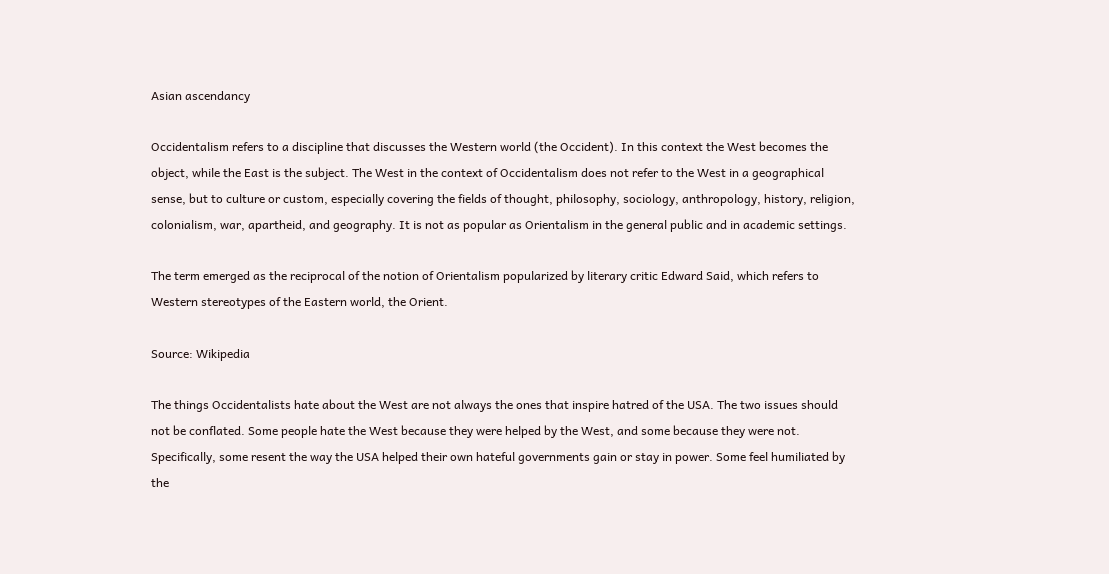Asian ascendancy

Occidentalism refers to a discipline that discusses the Western world (the Occident). In this context the West becomes the object, while the East is the subject. The West in the context of Occidentalism does not refer to the West in a geographical sense, but to culture or custom, especially covering the fields of thought, philosophy, sociology, anthropology, history, religion, colonialism, war, apartheid, and geography. It is not as popular as Orientalism in the general public and in academic settings.

The term emerged as the reciprocal of the notion of Orientalism popularized by literary critic Edward Said, which refers to Western stereotypes of the Eastern world, the Orient.

Source: Wikipedia

The things Occidentalists hate about the West are not always the ones that inspire hatred of the USA. The two issues should not be conflated. Some people hate the West because they were helped by the West, and some because they were not. Specifically, some resent the way the USA helped their own hateful governments gain or stay in power. Some feel humiliated by the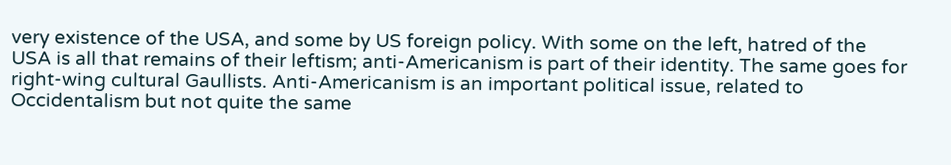very existence of the USA, and some by US foreign policy. With some on the left, hatred of the USA is all that remains of their leftism; anti-Americanism is part of their identity. The same goes for right-wing cultural Gaullists. Anti-Americanism is an important political issue, related to Occidentalism but not quite the same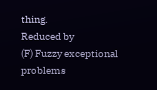thing.
Reduced by
(F) Fuzzy exceptional problems